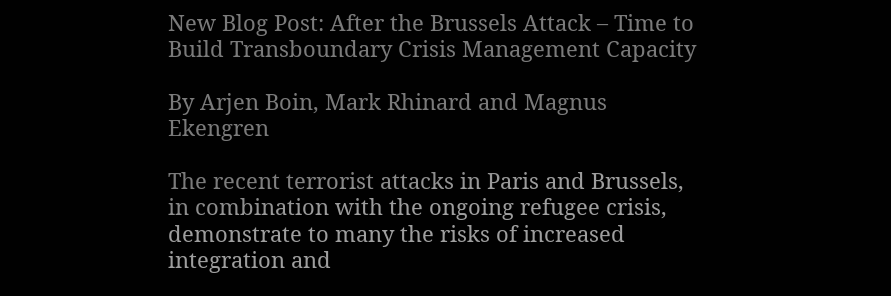New Blog Post: After the Brussels Attack – Time to Build Transboundary Crisis Management Capacity

By Arjen Boin, Mark Rhinard and Magnus Ekengren

The recent terrorist attacks in Paris and Brussels, in combination with the ongoing refugee crisis, demonstrate to many the risks of increased integration and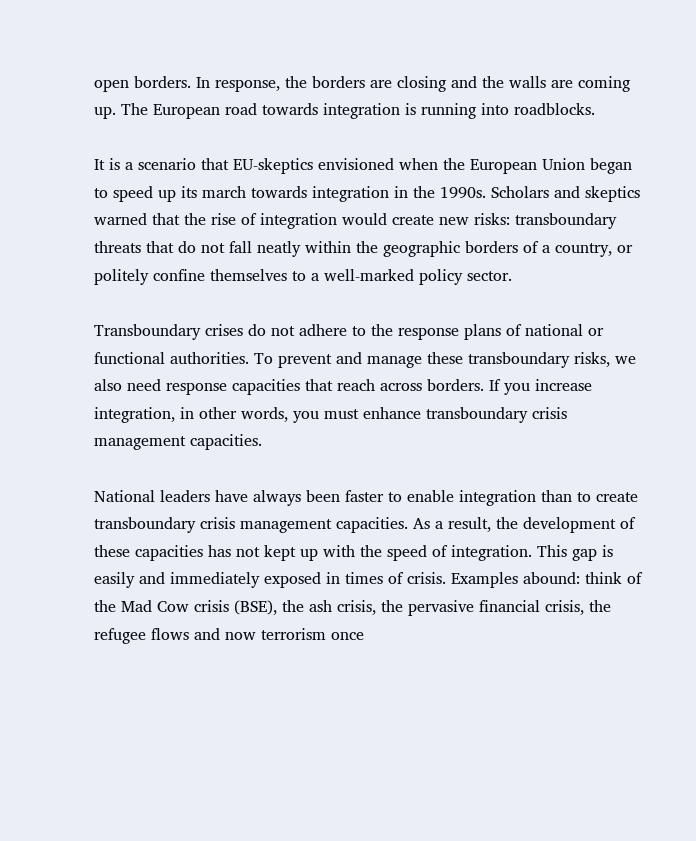open borders. In response, the borders are closing and the walls are coming up. The European road towards integration is running into roadblocks.

It is a scenario that EU-skeptics envisioned when the European Union began to speed up its march towards integration in the 1990s. Scholars and skeptics warned that the rise of integration would create new risks: transboundary threats that do not fall neatly within the geographic borders of a country, or politely confine themselves to a well-marked policy sector.

Transboundary crises do not adhere to the response plans of national or functional authorities. To prevent and manage these transboundary risks, we also need response capacities that reach across borders. If you increase integration, in other words, you must enhance transboundary crisis management capacities.

National leaders have always been faster to enable integration than to create transboundary crisis management capacities. As a result, the development of these capacities has not kept up with the speed of integration. This gap is easily and immediately exposed in times of crisis. Examples abound: think of the Mad Cow crisis (BSE), the ash crisis, the pervasive financial crisis, the refugee flows and now terrorism once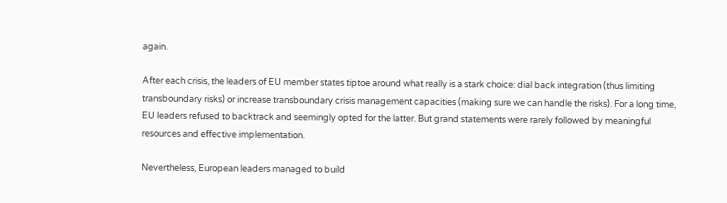again.

After each crisis, the leaders of EU member states tiptoe around what really is a stark choice: dial back integration (thus limiting transboundary risks) or increase transboundary crisis management capacities (making sure we can handle the risks). For a long time, EU leaders refused to backtrack and seemingly opted for the latter. But grand statements were rarely followed by meaningful resources and effective implementation.

Nevertheless, European leaders managed to build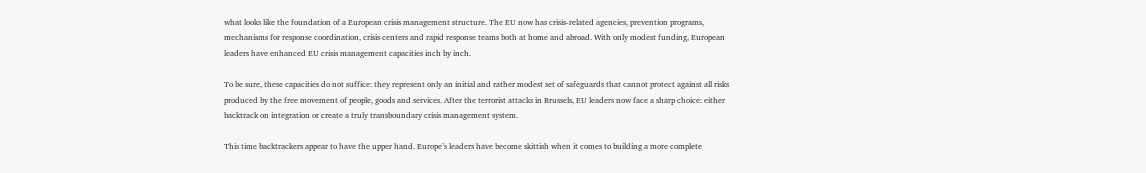what looks like the foundation of a European crisis management structure. The EU now has crisis-related agencies, prevention programs, mechanisms for response coordination, crisis centers and rapid response teams both at home and abroad. With only modest funding, European leaders have enhanced EU crisis management capacities inch by inch.

To be sure, these capacities do not suffice: they represent only an initial and rather modest set of safeguards that cannot protect against all risks produced by the free movement of people, goods and services. After the terrorist attacks in Brussels, EU leaders now face a sharp choice: either backtrack on integration or create a truly transboundary crisis management system.

This time backtrackers appear to have the upper hand. Europe’s leaders have become skittish when it comes to building a more complete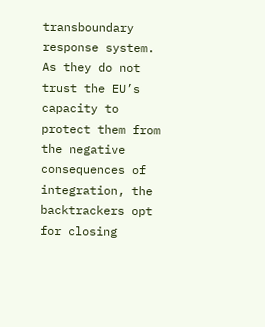transboundary response system. As they do not trust the EU’s capacity to protect them from the negative consequences of integration, the backtrackers opt for closing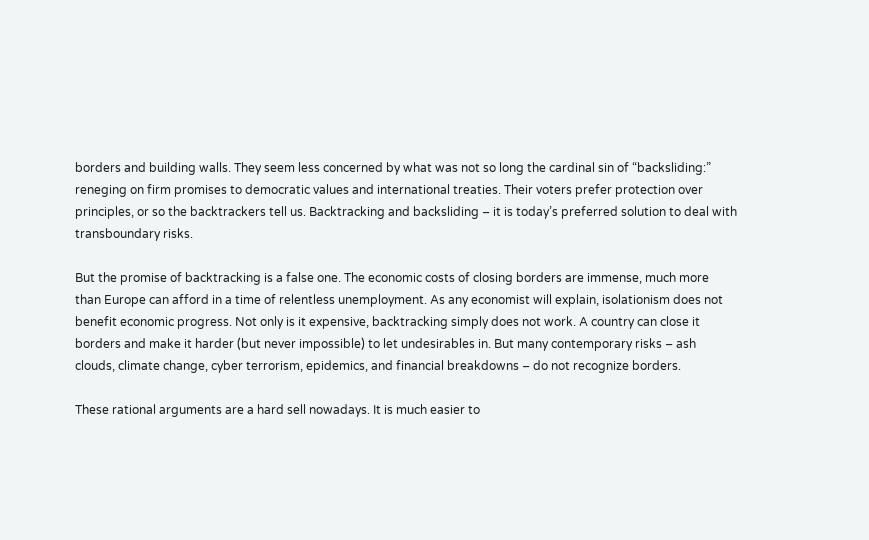borders and building walls. They seem less concerned by what was not so long the cardinal sin of “backsliding:” reneging on firm promises to democratic values and international treaties. Their voters prefer protection over principles, or so the backtrackers tell us. Backtracking and backsliding – it is today’s preferred solution to deal with transboundary risks.

But the promise of backtracking is a false one. The economic costs of closing borders are immense, much more than Europe can afford in a time of relentless unemployment. As any economist will explain, isolationism does not benefit economic progress. Not only is it expensive, backtracking simply does not work. A country can close it borders and make it harder (but never impossible) to let undesirables in. But many contemporary risks – ash clouds, climate change, cyber terrorism, epidemics, and financial breakdowns – do not recognize borders.

These rational arguments are a hard sell nowadays. It is much easier to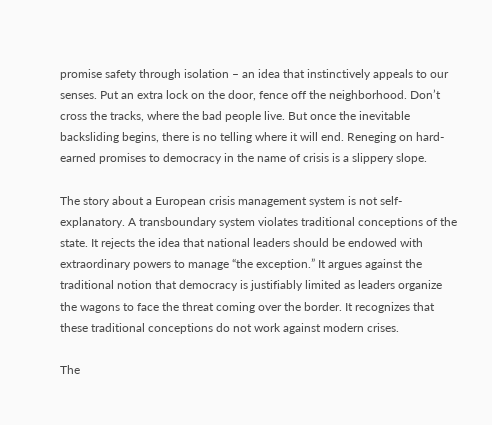promise safety through isolation – an idea that instinctively appeals to our senses. Put an extra lock on the door, fence off the neighborhood. Don’t cross the tracks, where the bad people live. But once the inevitable backsliding begins, there is no telling where it will end. Reneging on hard-earned promises to democracy in the name of crisis is a slippery slope.

The story about a European crisis management system is not self-explanatory. A transboundary system violates traditional conceptions of the state. It rejects the idea that national leaders should be endowed with extraordinary powers to manage “the exception.” It argues against the traditional notion that democracy is justifiably limited as leaders organize the wagons to face the threat coming over the border. It recognizes that these traditional conceptions do not work against modern crises.

The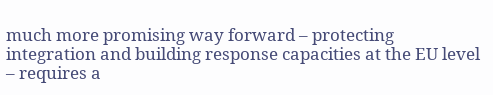much more promising way forward – protecting integration and building response capacities at the EU level – requires a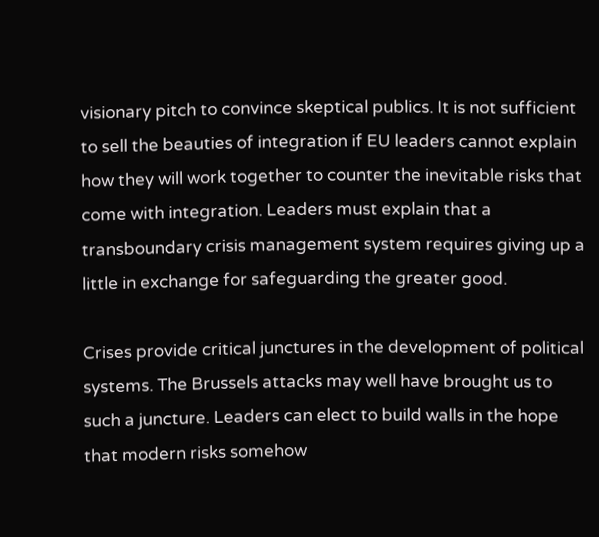visionary pitch to convince skeptical publics. It is not sufficient to sell the beauties of integration if EU leaders cannot explain how they will work together to counter the inevitable risks that come with integration. Leaders must explain that a transboundary crisis management system requires giving up a little in exchange for safeguarding the greater good.

Crises provide critical junctures in the development of political systems. The Brussels attacks may well have brought us to such a juncture. Leaders can elect to build walls in the hope that modern risks somehow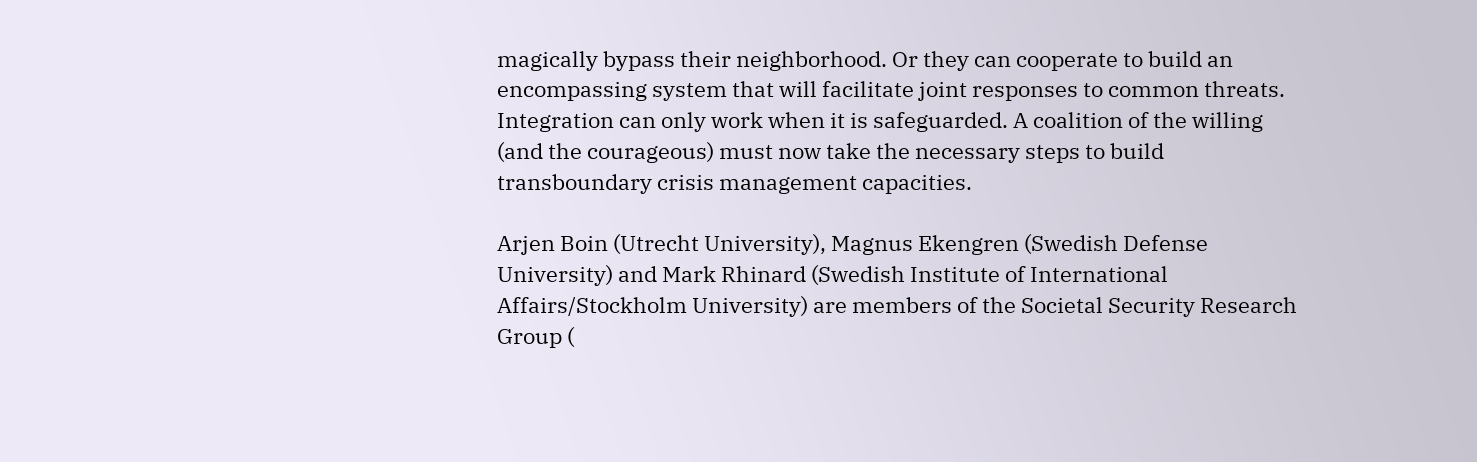magically bypass their neighborhood. Or they can cooperate to build an encompassing system that will facilitate joint responses to common threats. Integration can only work when it is safeguarded. A coalition of the willing (and the courageous) must now take the necessary steps to build transboundary crisis management capacities.

Arjen Boin (Utrecht University), Magnus Ekengren (Swedish Defense University) and Mark Rhinard (Swedish Institute of International Affairs/Stockholm University) are members of the Societal Security Research Group (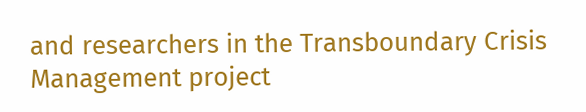and researchers in the Transboundary Crisis Management project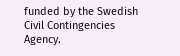funded by the Swedish Civil Contingencies Agency.